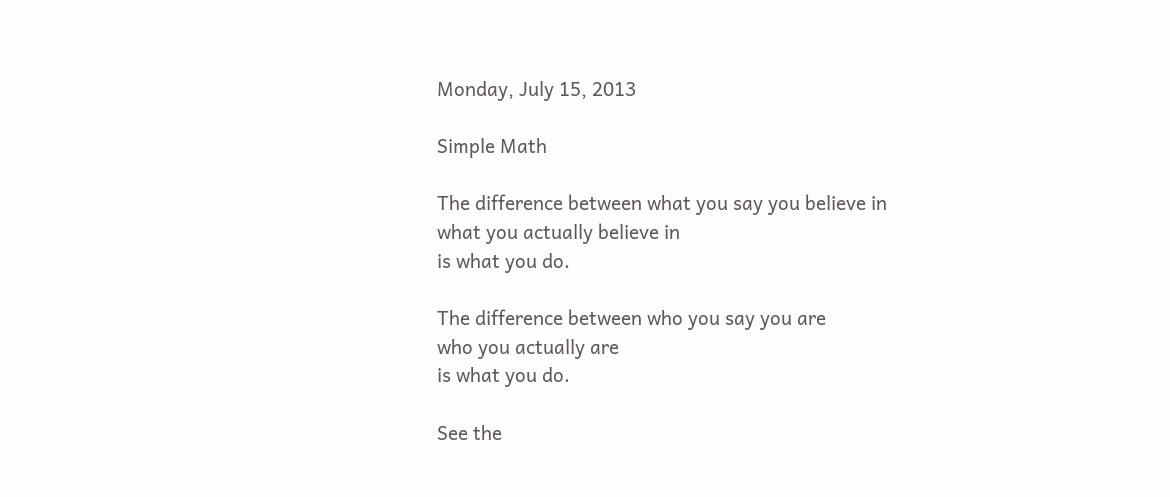Monday, July 15, 2013

Simple Math

The difference between what you say you believe in
what you actually believe in
is what you do.

The difference between who you say you are
who you actually are
is what you do.

See the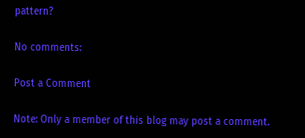pattern?

No comments:

Post a Comment

Note: Only a member of this blog may post a comment.